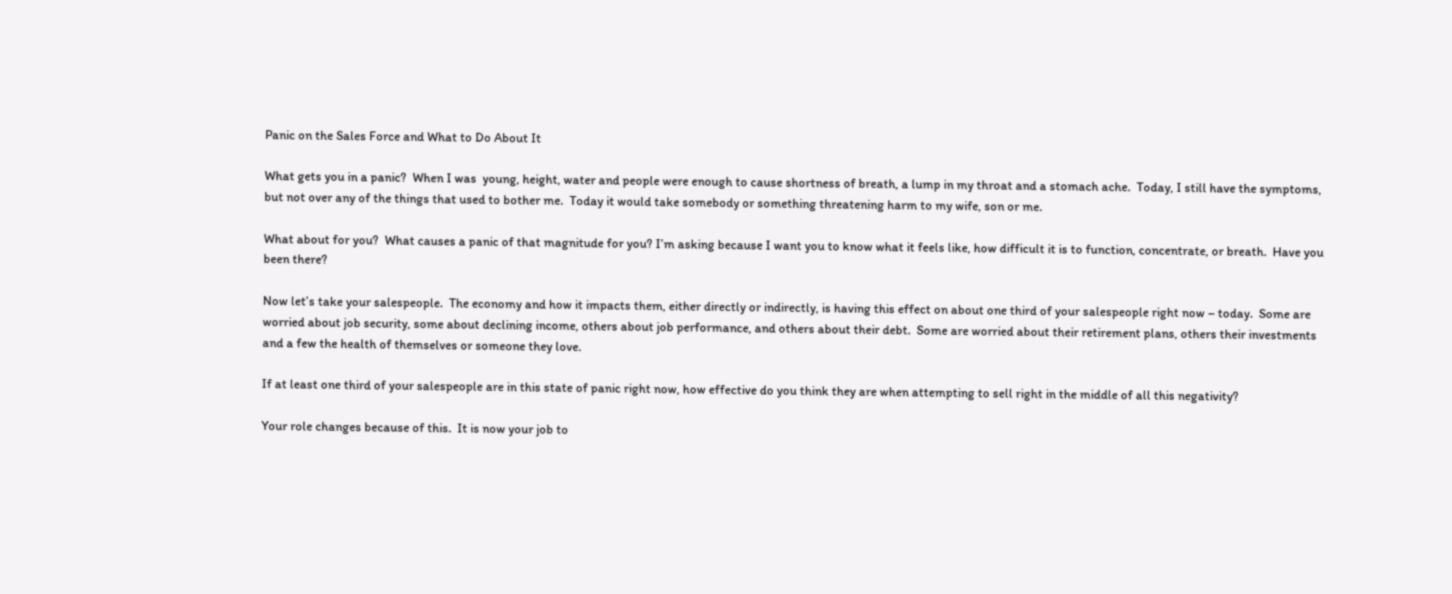Panic on the Sales Force and What to Do About It

What gets you in a panic?  When I was  young, height, water and people were enough to cause shortness of breath, a lump in my throat and a stomach ache.  Today, I still have the symptoms, but not over any of the things that used to bother me.  Today it would take somebody or something threatening harm to my wife, son or me.

What about for you?  What causes a panic of that magnitude for you? I’m asking because I want you to know what it feels like, how difficult it is to function, concentrate, or breath.  Have you been there?

Now let’s take your salespeople.  The economy and how it impacts them, either directly or indirectly, is having this effect on about one third of your salespeople right now – today.  Some are worried about job security, some about declining income, others about job performance, and others about their debt.  Some are worried about their retirement plans, others their investments and a few the health of themselves or someone they love.

If at least one third of your salespeople are in this state of panic right now, how effective do you think they are when attempting to sell right in the middle of all this negativity?

Your role changes because of this.  It is now your job to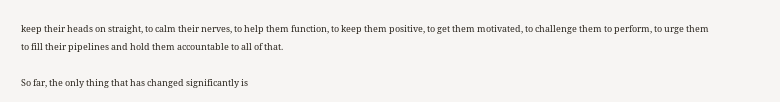keep their heads on straight, to calm their nerves, to help them function, to keep them positive, to get them motivated, to challenge them to perform, to urge them to fill their pipelines and hold them accountable to all of that.

So far, the only thing that has changed significantly is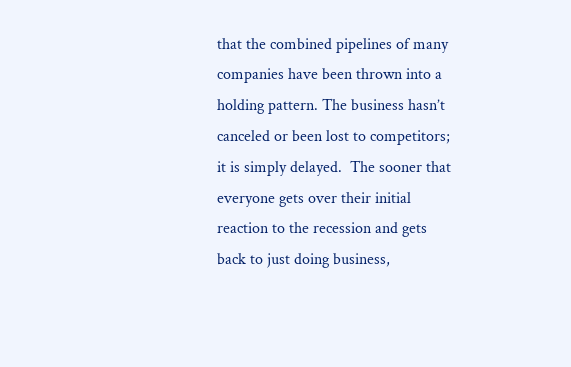that the combined pipelines of many companies have been thrown into a holding pattern. The business hasn’t canceled or been lost to competitors; it is simply delayed.  The sooner that everyone gets over their initial reaction to the recession and gets back to just doing business,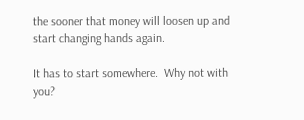the sooner that money will loosen up and start changing hands again.

It has to start somewhere.  Why not with you?